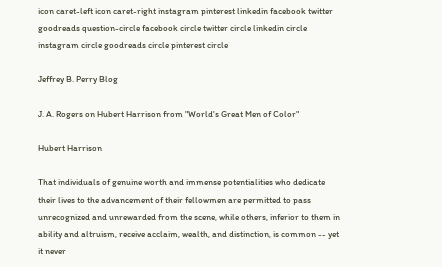icon caret-left icon caret-right instagram pinterest linkedin facebook twitter goodreads question-circle facebook circle twitter circle linkedin circle instagram circle goodreads circle pinterest circle

Jeffrey B. Perry Blog

J. A. Rogers on Hubert Harrison from "World's Great Men of Color"

Hubert Harrison

That individuals of genuine worth and immense potentialities who dedicate their lives to the advancement of their fellowmen are permitted to pass unrecognized and unrewarded from the scene, while others, inferior to them in ability and altruism, receive acclaim, wealth, and distinction, is common -- yet it never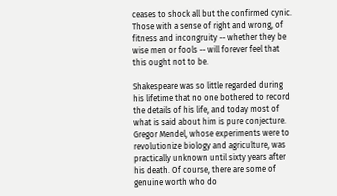ceases to shock all but the confirmed cynic. Those with a sense of right and wrong, of fitness and incongruity -- whether they be wise men or fools -- will forever feel that this ought not to be.

Shakespeare was so little regarded during his lifetime that no one bothered to record the details of his life, and today most of what is said about him is pure conjecture. Gregor Mendel, whose experiments were to revolutionize biology and agriculture, was practically unknown until sixty years after his death. Of course, there are some of genuine worth who do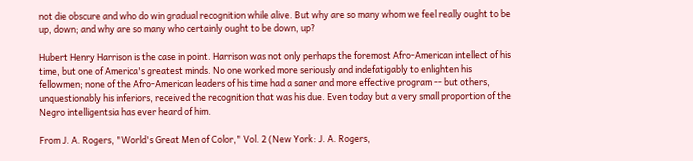not die obscure and who do win gradual recognition while alive. But why are so many whom we feel really ought to be up, down; and why are so many who certainly ought to be down, up?

Hubert Henry Harrison is the case in point. Harrison was not only perhaps the foremost Afro-American intellect of his time, but one of America's greatest minds. No one worked more seriously and indefatigably to enlighten his fellowmen; none of the Afro-American leaders of his time had a saner and more effective program -- but others, unquestionably his inferiors, received the recognition that was his due. Even today but a very small proportion of the Negro intelligentsia has ever heard of him.

From J. A. Rogers, "World's Great Men of Color," Vol. 2 (New York: J. A. Rogers,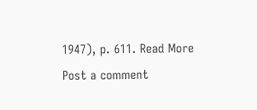1947), p. 611. Read More
Post a comment